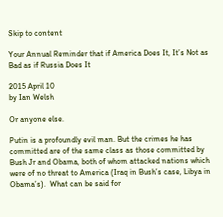Skip to content

Your Annual Reminder that if America Does It, It’s Not as Bad as if Russia Does It

2015 April 10
by Ian Welsh

Or anyone else.

Putin is a profoundly evil man. But the crimes he has committed are of the same class as those committed by Bush Jr and Obama, both of whom attacked nations which were of no threat to America (Iraq in Bush’s case, Libya in Obama’s).  What can be said for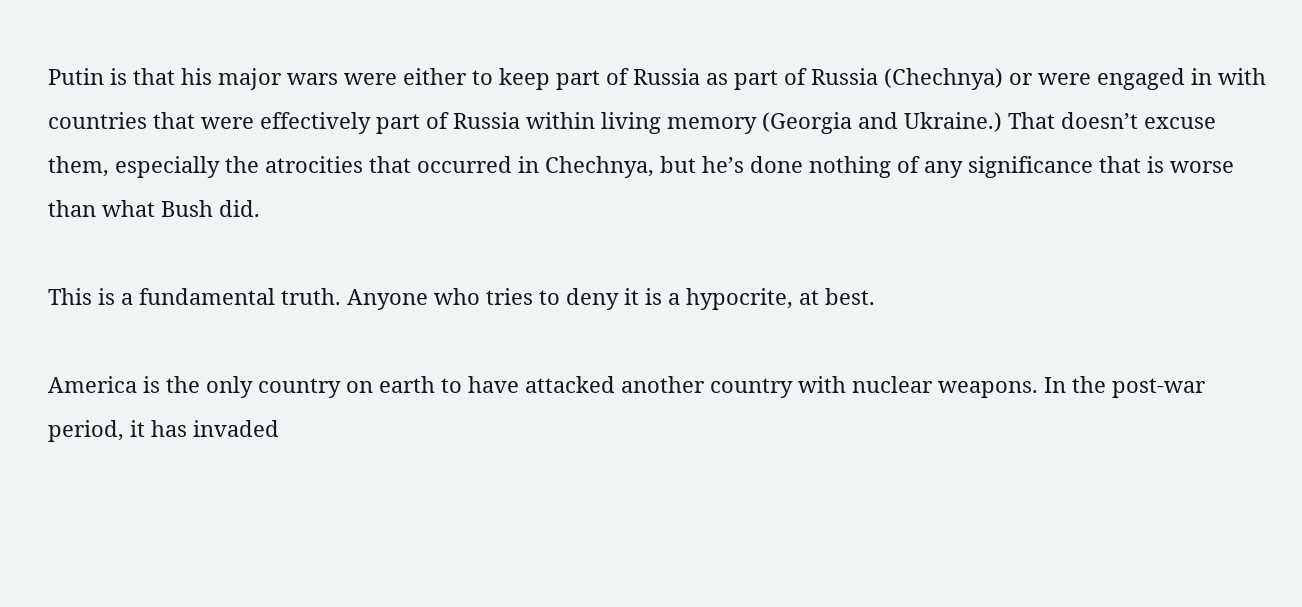Putin is that his major wars were either to keep part of Russia as part of Russia (Chechnya) or were engaged in with countries that were effectively part of Russia within living memory (Georgia and Ukraine.) That doesn’t excuse them, especially the atrocities that occurred in Chechnya, but he’s done nothing of any significance that is worse than what Bush did.

This is a fundamental truth. Anyone who tries to deny it is a hypocrite, at best.

America is the only country on earth to have attacked another country with nuclear weapons. In the post-war period, it has invaded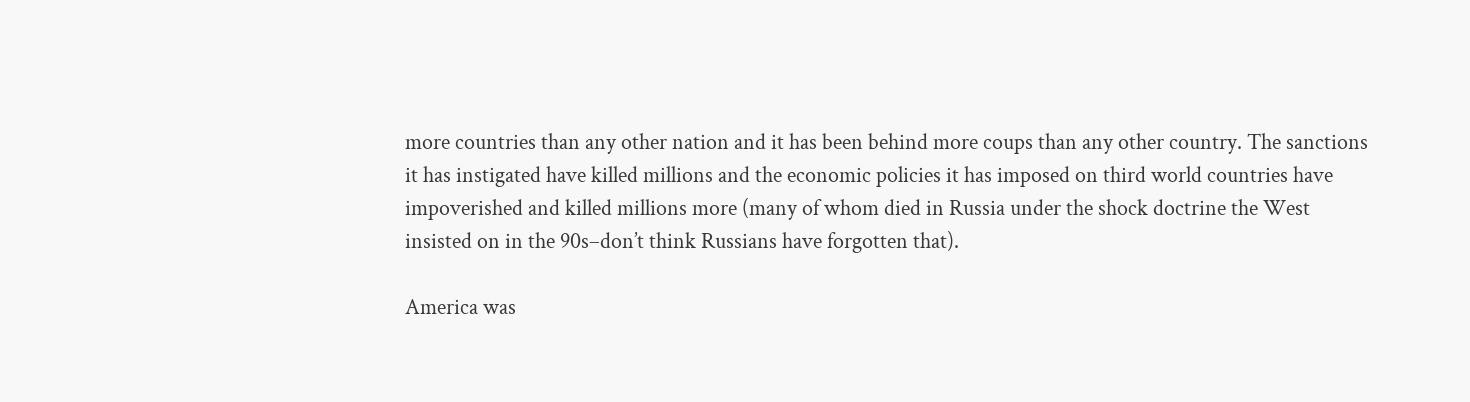more countries than any other nation and it has been behind more coups than any other country. The sanctions it has instigated have killed millions and the economic policies it has imposed on third world countries have impoverished and killed millions more (many of whom died in Russia under the shock doctrine the West insisted on in the 90s–don’t think Russians have forgotten that).

America was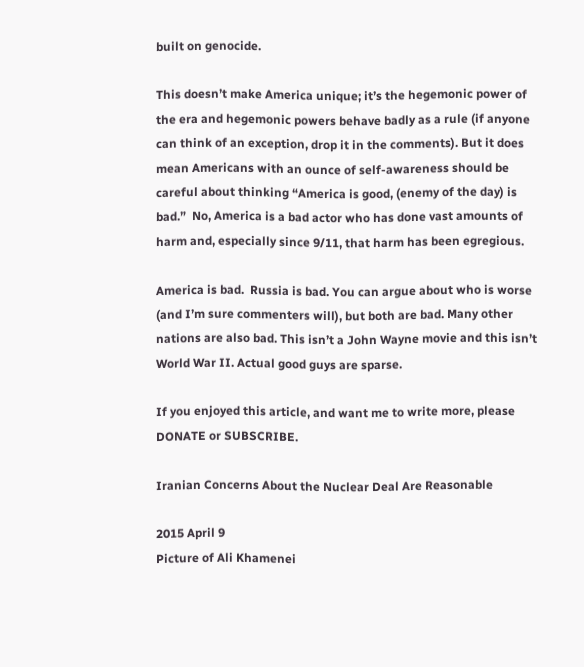built on genocide.

This doesn’t make America unique; it’s the hegemonic power of the era and hegemonic powers behave badly as a rule (if anyone can think of an exception, drop it in the comments). But it does mean Americans with an ounce of self-awareness should be careful about thinking “America is good, (enemy of the day) is bad.”  No, America is a bad actor who has done vast amounts of harm and, especially since 9/11, that harm has been egregious.

America is bad.  Russia is bad. You can argue about who is worse (and I’m sure commenters will), but both are bad. Many other nations are also bad. This isn’t a John Wayne movie and this isn’t World War II. Actual good guys are sparse.

If you enjoyed this article, and want me to write more, please DONATE or SUBSCRIBE.

Iranian Concerns About the Nuclear Deal Are Reasonable

2015 April 9
Picture of Ali Khamenei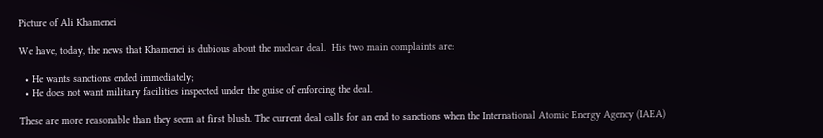Picture of Ali Khamenei

We have, today, the news that Khamenei is dubious about the nuclear deal.  His two main complaints are:

  • He wants sanctions ended immediately;
  • He does not want military facilities inspected under the guise of enforcing the deal.

These are more reasonable than they seem at first blush. The current deal calls for an end to sanctions when the International Atomic Energy Agency (IAEA)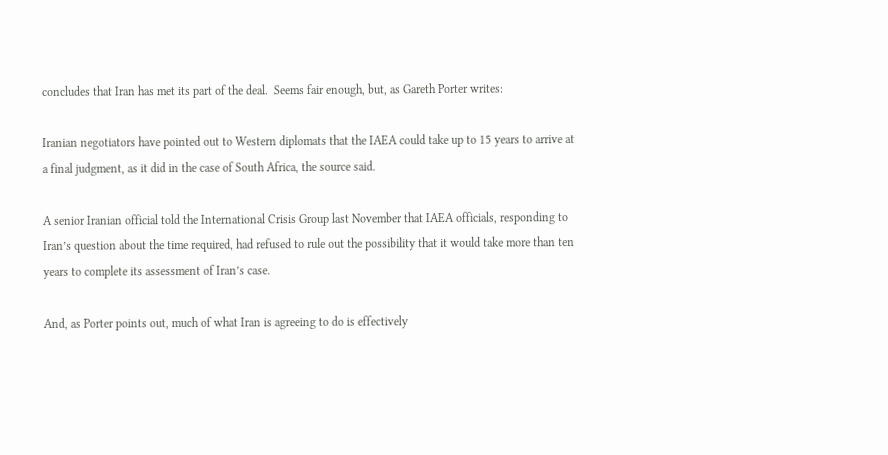concludes that Iran has met its part of the deal.  Seems fair enough, but, as Gareth Porter writes:

Iranian negotiators have pointed out to Western diplomats that the IAEA could take up to 15 years to arrive at a final judgment, as it did in the case of South Africa, the source said.

A senior Iranian official told the International Crisis Group last November that IAEA officials, responding to Iran’s question about the time required, had refused to rule out the possibility that it would take more than ten years to complete its assessment of Iran’s case.

And, as Porter points out, much of what Iran is agreeing to do is effectively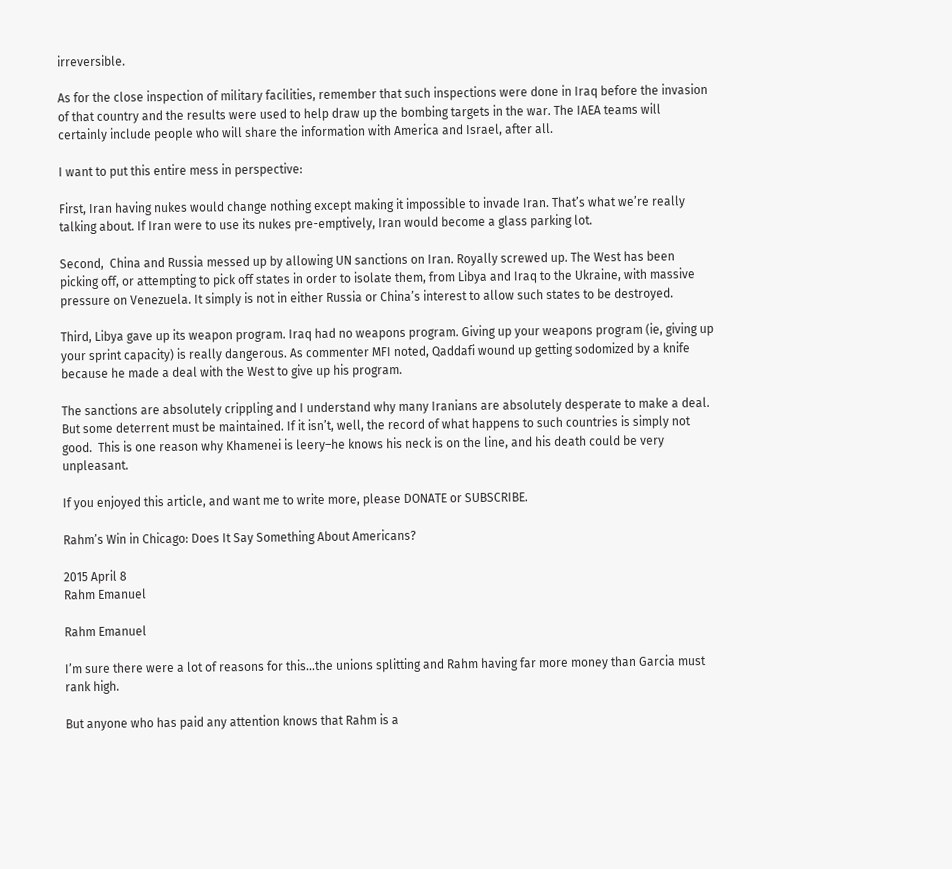irreversible.

As for the close inspection of military facilities, remember that such inspections were done in Iraq before the invasion of that country and the results were used to help draw up the bombing targets in the war. The IAEA teams will certainly include people who will share the information with America and Israel, after all.

I want to put this entire mess in perspective:

First, Iran having nukes would change nothing except making it impossible to invade Iran. That’s what we’re really talking about. If Iran were to use its nukes pre-emptively, Iran would become a glass parking lot.

Second,  China and Russia messed up by allowing UN sanctions on Iran. Royally screwed up. The West has been picking off, or attempting to pick off states in order to isolate them, from Libya and Iraq to the Ukraine, with massive pressure on Venezuela. It simply is not in either Russia or China’s interest to allow such states to be destroyed.

Third, Libya gave up its weapon program. Iraq had no weapons program. Giving up your weapons program (ie, giving up your sprint capacity) is really dangerous. As commenter MFI noted, Qaddafi wound up getting sodomized by a knife because he made a deal with the West to give up his program.

The sanctions are absolutely crippling and I understand why many Iranians are absolutely desperate to make a deal. But some deterrent must be maintained. If it isn’t, well, the record of what happens to such countries is simply not good.  This is one reason why Khamenei is leery–he knows his neck is on the line, and his death could be very unpleasant.

If you enjoyed this article, and want me to write more, please DONATE or SUBSCRIBE.

Rahm’s Win in Chicago: Does It Say Something About Americans?

2015 April 8
Rahm Emanuel

Rahm Emanuel

I’m sure there were a lot of reasons for this…the unions splitting and Rahm having far more money than Garcia must rank high.

But anyone who has paid any attention knows that Rahm is a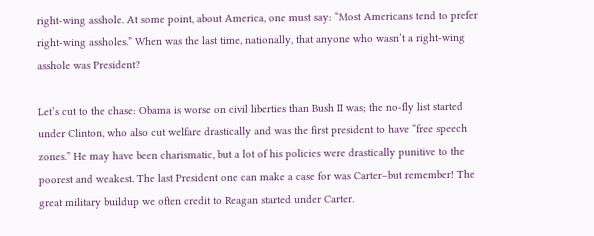right-wing asshole. At some point, about America, one must say: “Most Americans tend to prefer right-wing assholes.” When was the last time, nationally, that anyone who wasn’t a right-wing asshole was President?

Let’s cut to the chase: Obama is worse on civil liberties than Bush II was; the no-fly list started under Clinton, who also cut welfare drastically and was the first president to have “free speech zones.” He may have been charismatic, but a lot of his policies were drastically punitive to the poorest and weakest. The last President one can make a case for was Carter–but remember! The great military buildup we often credit to Reagan started under Carter.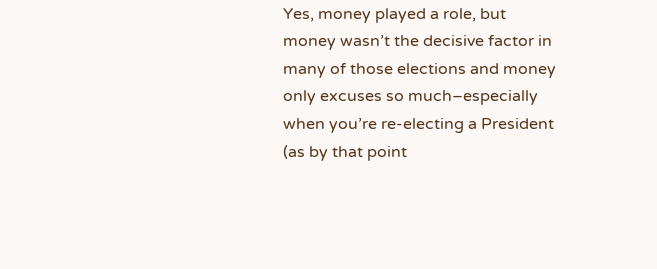Yes, money played a role, but money wasn’t the decisive factor in many of those elections and money only excuses so much–especially when you’re re-electing a President (as by that point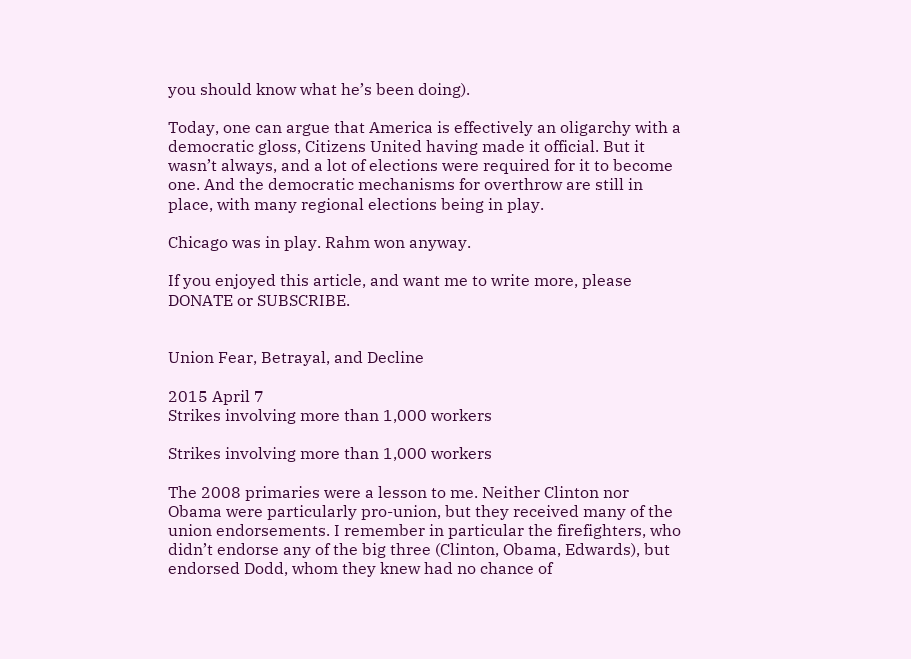you should know what he’s been doing).

Today, one can argue that America is effectively an oligarchy with a democratic gloss, Citizens United having made it official. But it wasn’t always, and a lot of elections were required for it to become one. And the democratic mechanisms for overthrow are still in place, with many regional elections being in play.

Chicago was in play. Rahm won anyway.

If you enjoyed this article, and want me to write more, please DONATE or SUBSCRIBE.


Union Fear, Betrayal, and Decline

2015 April 7
Strikes involving more than 1,000 workers

Strikes involving more than 1,000 workers

The 2008 primaries were a lesson to me. Neither Clinton nor Obama were particularly pro-union, but they received many of the union endorsements. I remember in particular the firefighters, who didn’t endorse any of the big three (Clinton, Obama, Edwards), but endorsed Dodd, whom they knew had no chance of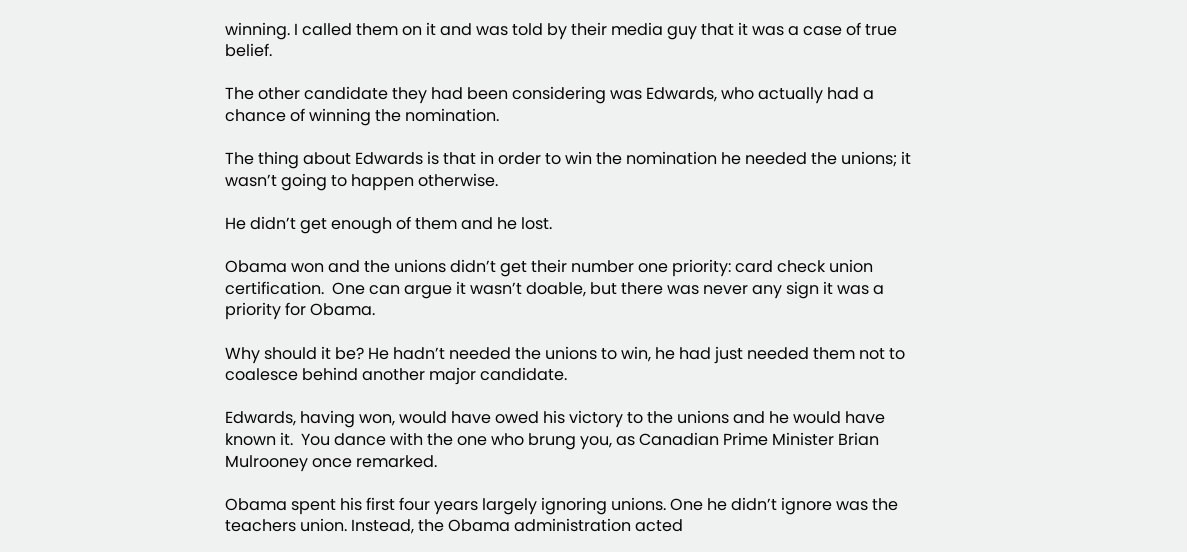winning. I called them on it and was told by their media guy that it was a case of true belief.

The other candidate they had been considering was Edwards, who actually had a chance of winning the nomination.

The thing about Edwards is that in order to win the nomination he needed the unions; it wasn’t going to happen otherwise.

He didn’t get enough of them and he lost.

Obama won and the unions didn’t get their number one priority: card check union certification.  One can argue it wasn’t doable, but there was never any sign it was a priority for Obama.

Why should it be? He hadn’t needed the unions to win, he had just needed them not to coalesce behind another major candidate.

Edwards, having won, would have owed his victory to the unions and he would have known it.  You dance with the one who brung you, as Canadian Prime Minister Brian Mulrooney once remarked.

Obama spent his first four years largely ignoring unions. One he didn’t ignore was the teachers union. Instead, the Obama administration acted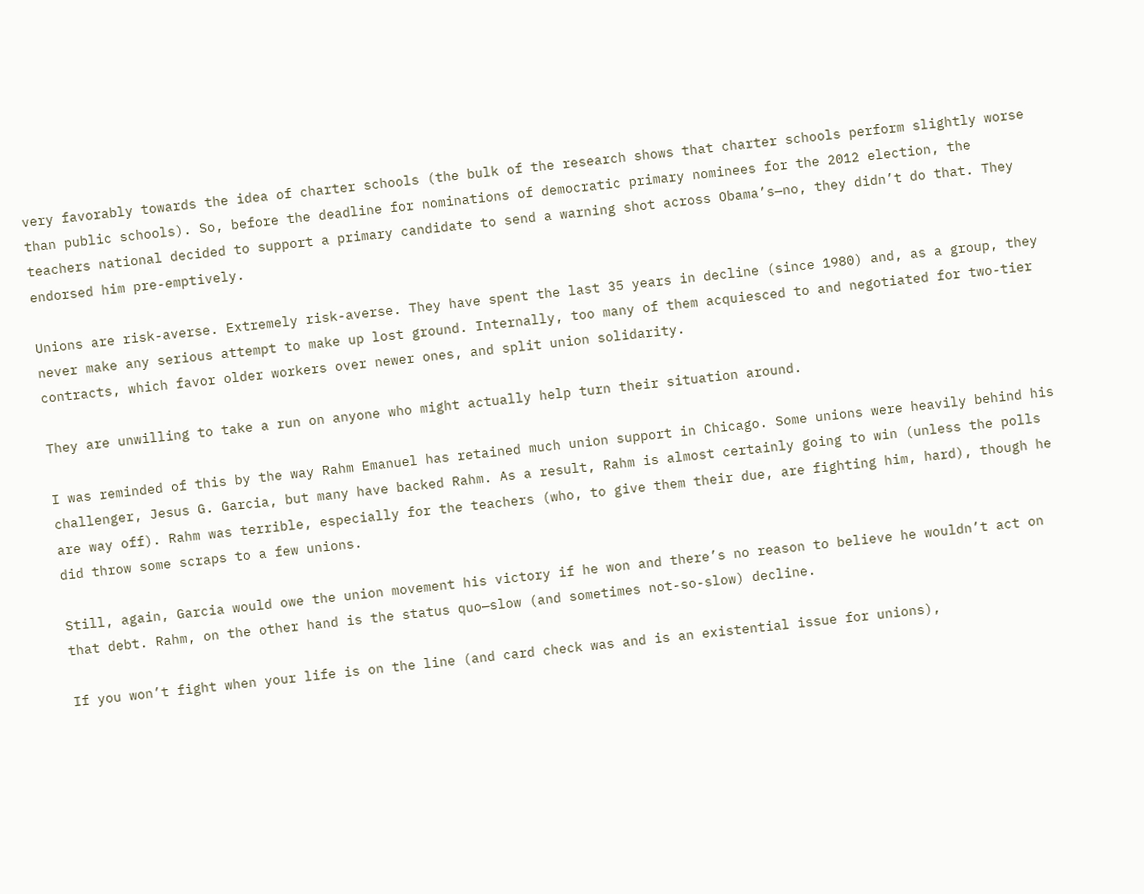very favorably towards the idea of charter schools (the bulk of the research shows that charter schools perform slightly worse than public schools). So, before the deadline for nominations of democratic primary nominees for the 2012 election, the teachers national decided to support a primary candidate to send a warning shot across Obama’s—no, they didn’t do that. They endorsed him pre-emptively.

Unions are risk-averse. Extremely risk-averse. They have spent the last 35 years in decline (since 1980) and, as a group, they never make any serious attempt to make up lost ground. Internally, too many of them acquiesced to and negotiated for two-tier contracts, which favor older workers over newer ones, and split union solidarity.

They are unwilling to take a run on anyone who might actually help turn their situation around.

I was reminded of this by the way Rahm Emanuel has retained much union support in Chicago. Some unions were heavily behind his challenger, Jesus G. Garcia, but many have backed Rahm. As a result, Rahm is almost certainly going to win (unless the polls are way off). Rahm was terrible, especially for the teachers (who, to give them their due, are fighting him, hard), though he did throw some scraps to a few unions.

Still, again, Garcia would owe the union movement his victory if he won and there’s no reason to believe he wouldn’t act on that debt. Rahm, on the other hand is the status quo—slow (and sometimes not-so-slow) decline.

If you won’t fight when your life is on the line (and card check was and is an existential issue for unions),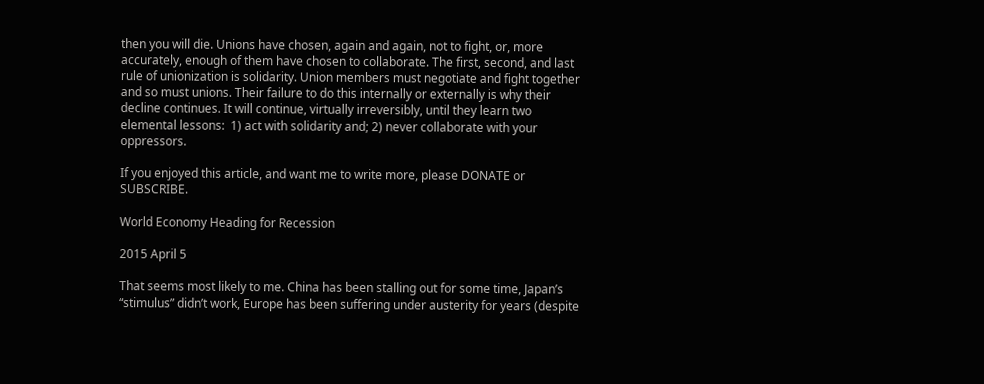then you will die. Unions have chosen, again and again, not to fight, or, more accurately, enough of them have chosen to collaborate. The first, second, and last rule of unionization is solidarity. Union members must negotiate and fight together and so must unions. Their failure to do this internally or externally is why their decline continues. It will continue, virtually irreversibly, until they learn two elemental lessons:  1) act with solidarity and; 2) never collaborate with your oppressors.

If you enjoyed this article, and want me to write more, please DONATE or SUBSCRIBE.

World Economy Heading for Recession

2015 April 5

That seems most likely to me. China has been stalling out for some time, Japan’s “stimulus” didn’t work, Europe has been suffering under austerity for years (despite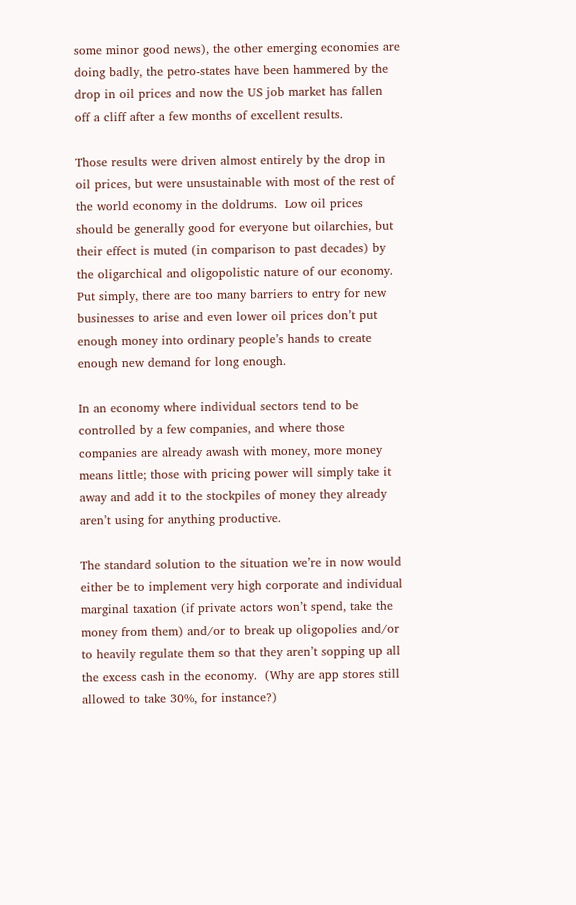some minor good news), the other emerging economies are doing badly, the petro-states have been hammered by the drop in oil prices and now the US job market has fallen off a cliff after a few months of excellent results.

Those results were driven almost entirely by the drop in oil prices, but were unsustainable with most of the rest of the world economy in the doldrums.  Low oil prices should be generally good for everyone but oilarchies, but their effect is muted (in comparison to past decades) by the oligarchical and oligopolistic nature of our economy.  Put simply, there are too many barriers to entry for new businesses to arise and even lower oil prices don’t put enough money into ordinary people’s hands to create enough new demand for long enough.

In an economy where individual sectors tend to be controlled by a few companies, and where those companies are already awash with money, more money means little; those with pricing power will simply take it away and add it to the stockpiles of money they already aren’t using for anything productive.

The standard solution to the situation we’re in now would either be to implement very high corporate and individual marginal taxation (if private actors won’t spend, take the money from them) and/or to break up oligopolies and/or to heavily regulate them so that they aren’t sopping up all the excess cash in the economy.  (Why are app stores still allowed to take 30%, for instance?)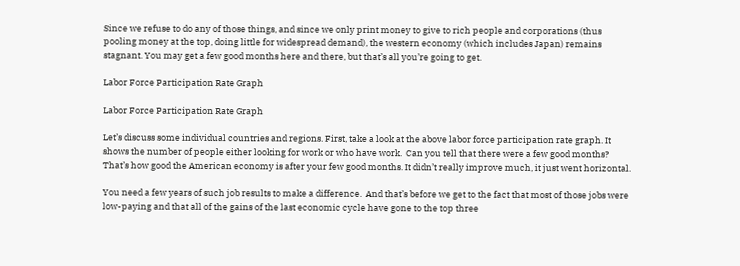Since we refuse to do any of those things, and since we only print money to give to rich people and corporations (thus pooling money at the top, doing little for widespread demand), the western economy (which includes Japan) remains stagnant. You may get a few good months here and there, but that’s all you’re going to get.

Labor Force Participation Rate Graph

Labor Force Participation Rate Graph

Let’s discuss some individual countries and regions. First, take a look at the above labor force participation rate graph. It shows the number of people either looking for work or who have work.  Can you tell that there were a few good months?  That’s how good the American economy is after your few good months. It didn’t really improve much, it just went horizontal.

You need a few years of such job results to make a difference.  And that’s before we get to the fact that most of those jobs were low-paying and that all of the gains of the last economic cycle have gone to the top three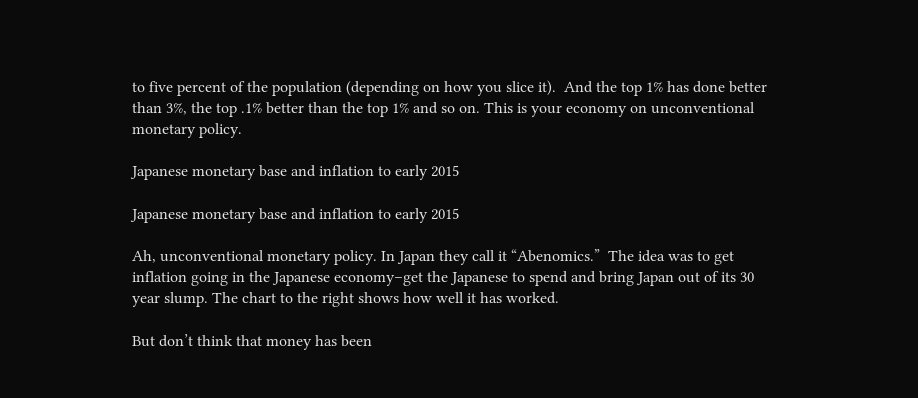to five percent of the population (depending on how you slice it).  And the top 1% has done better than 3%, the top .1% better than the top 1% and so on. This is your economy on unconventional monetary policy.

Japanese monetary base and inflation to early 2015

Japanese monetary base and inflation to early 2015

Ah, unconventional monetary policy. In Japan they call it “Abenomics.”  The idea was to get inflation going in the Japanese economy–get the Japanese to spend and bring Japan out of its 30 year slump. The chart to the right shows how well it has worked.

But don’t think that money has been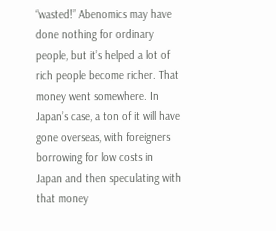“wasted!” Abenomics may have done nothing for ordinary people, but it’s helped a lot of rich people become richer. That money went somewhere. In Japan’s case, a ton of it will have gone overseas, with foreigners borrowing for low costs in Japan and then speculating with that money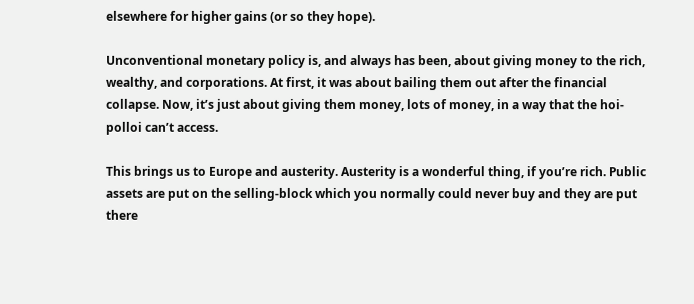elsewhere for higher gains (or so they hope).

Unconventional monetary policy is, and always has been, about giving money to the rich, wealthy, and corporations. At first, it was about bailing them out after the financial collapse. Now, it’s just about giving them money, lots of money, in a way that the hoi-polloi can’t access.

This brings us to Europe and austerity. Austerity is a wonderful thing, if you’re rich. Public assets are put on the selling-block which you normally could never buy and they are put there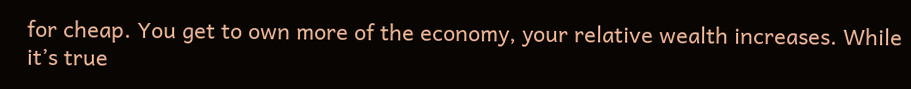for cheap. You get to own more of the economy, your relative wealth increases. While it’s true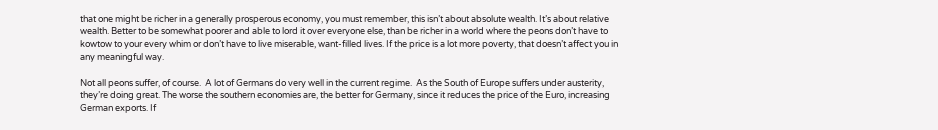that one might be richer in a generally prosperous economy, you must remember, this isn’t about absolute wealth. It’s about relative wealth. Better to be somewhat poorer and able to lord it over everyone else, than be richer in a world where the peons don’t have to kowtow to your every whim or don’t have to live miserable, want-filled lives. If the price is a lot more poverty, that doesn’t affect you in any meaningful way.

Not all peons suffer, of course.  A lot of Germans do very well in the current regime.  As the South of Europe suffers under austerity, they’re doing great. The worse the southern economies are, the better for Germany, since it reduces the price of the Euro, increasing German exports. If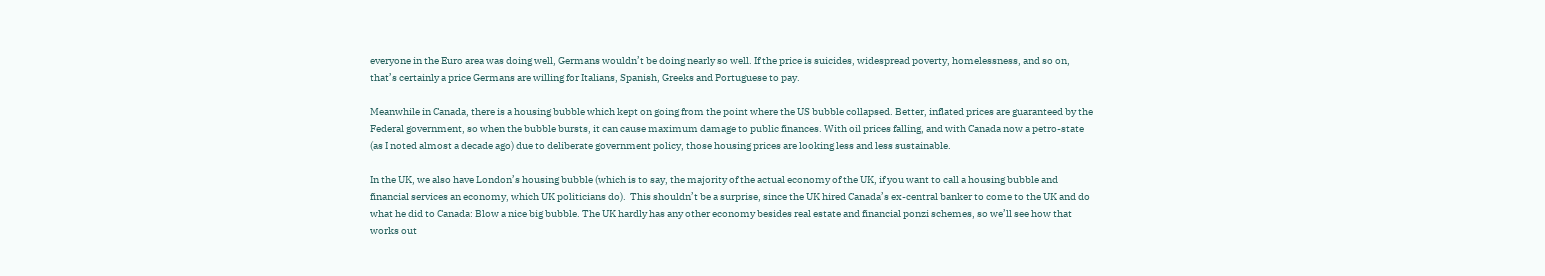everyone in the Euro area was doing well, Germans wouldn’t be doing nearly so well. If the price is suicides, widespread poverty, homelessness, and so on, that’s certainly a price Germans are willing for Italians, Spanish, Greeks and Portuguese to pay.

Meanwhile in Canada, there is a housing bubble which kept on going from the point where the US bubble collapsed. Better, inflated prices are guaranteed by the Federal government, so when the bubble bursts, it can cause maximum damage to public finances. With oil prices falling, and with Canada now a petro-state (as I noted almost a decade ago) due to deliberate government policy, those housing prices are looking less and less sustainable.

In the UK, we also have London’s housing bubble (which is to say, the majority of the actual economy of the UK, if you want to call a housing bubble and financial services an economy, which UK politicians do).  This shouldn’t be a surprise, since the UK hired Canada’s ex-central banker to come to the UK and do what he did to Canada: Blow a nice big bubble. The UK hardly has any other economy besides real estate and financial ponzi schemes, so we’ll see how that works out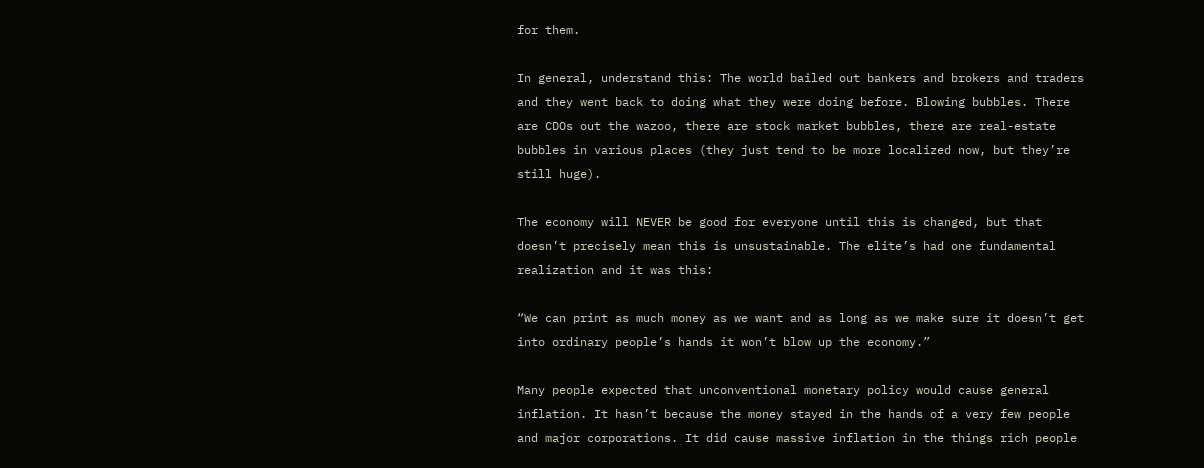for them.

In general, understand this: The world bailed out bankers and brokers and traders  and they went back to doing what they were doing before. Blowing bubbles. There are CDOs out the wazoo, there are stock market bubbles, there are real-estate bubbles in various places (they just tend to be more localized now, but they’re still huge).

The economy will NEVER be good for everyone until this is changed, but that doesn’t precisely mean this is unsustainable. The elite’s had one fundamental realization and it was this:

“We can print as much money as we want and as long as we make sure it doesn’t get into ordinary people’s hands it won’t blow up the economy.”

Many people expected that unconventional monetary policy would cause general inflation. It hasn’t because the money stayed in the hands of a very few people and major corporations. It did cause massive inflation in the things rich people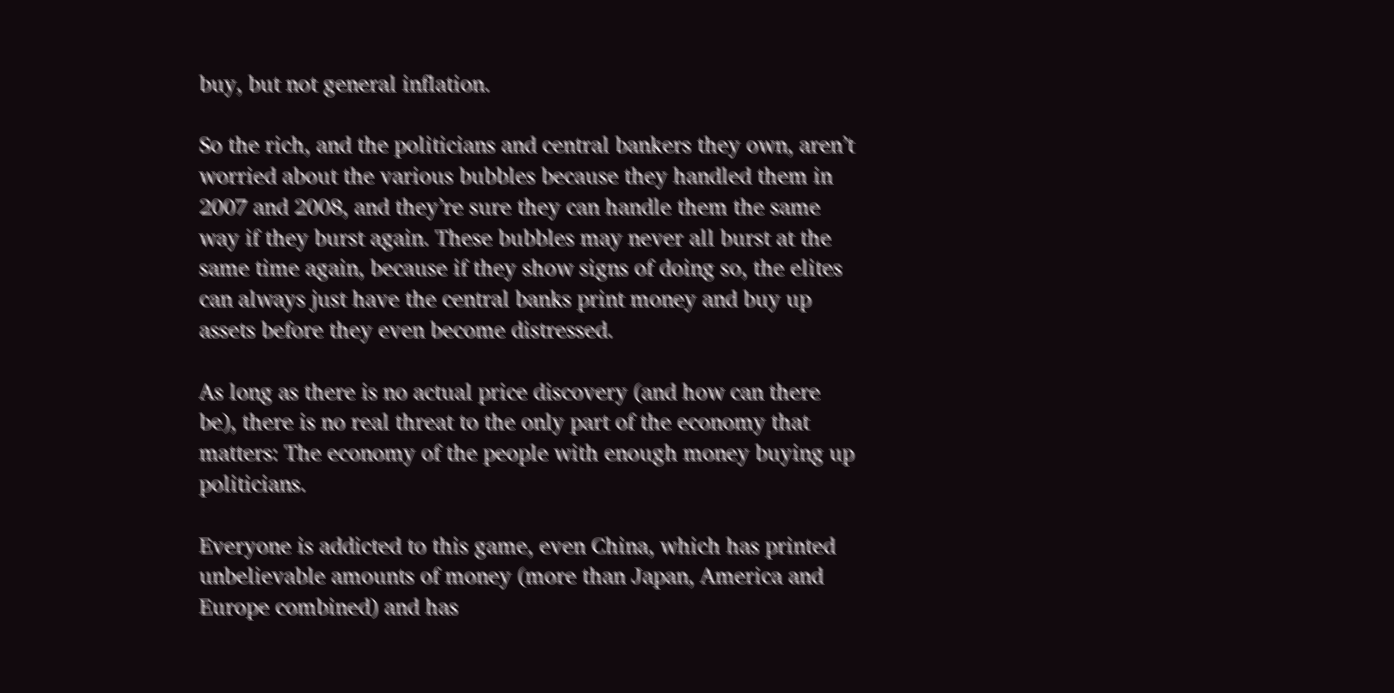buy, but not general inflation.

So the rich, and the politicians and central bankers they own, aren’t worried about the various bubbles because they handled them in 2007 and 2008, and they’re sure they can handle them the same way if they burst again. These bubbles may never all burst at the same time again, because if they show signs of doing so, the elites can always just have the central banks print money and buy up assets before they even become distressed.

As long as there is no actual price discovery (and how can there be), there is no real threat to the only part of the economy that matters: The economy of the people with enough money buying up politicians.

Everyone is addicted to this game, even China, which has printed unbelievable amounts of money (more than Japan, America and Europe combined) and has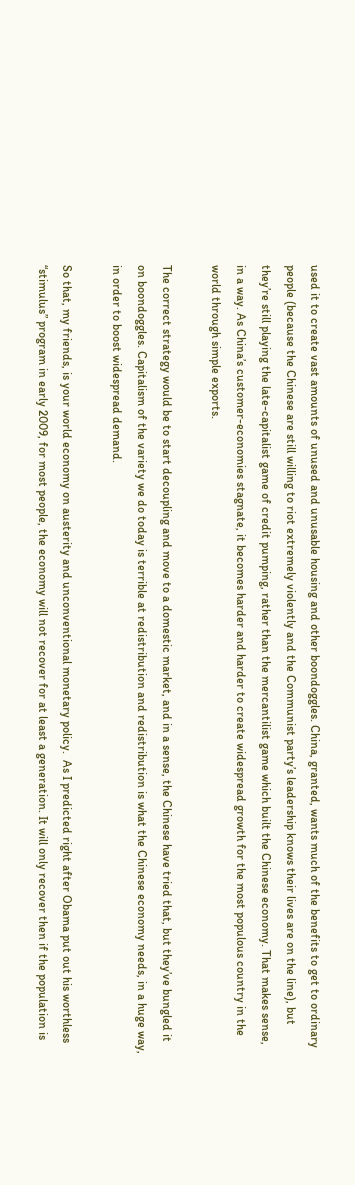used it to create vast amounts of unused and unusable housing and other boondoggles. China, granted, wants much of the benefits to get to ordinary people (because the Chinese are still willing to riot extremely violently and the Communist party’s leadership knows their lives are on the line), but they’re still playing the late-capitalist game of credit pumping, rather than the mercantilist game which built the Chinese economy. That makes sense, in a way. As China’s customer-economies stagnate, it becomes harder and harder to create widespread growth for the most populous country in the world through simple exports.

The correct strategy would be to start decoupling and move to a domestic market, and in a sense, the Chinese have tried that, but they’ve bungled it on boondoggles. Capitalism of the variety we do today is terrible at redistribution and redistribution is what the Chinese economy needs, in a huge way, in order to boost widespread demand.

So that, my friends, is your world economy on austerity and unconventional monetary policy.  As I predicted right after Obama put out his worthless “stimulus” program in early 2009, for most people, the economy will not recover for at least a generation. It will only recover then if the population is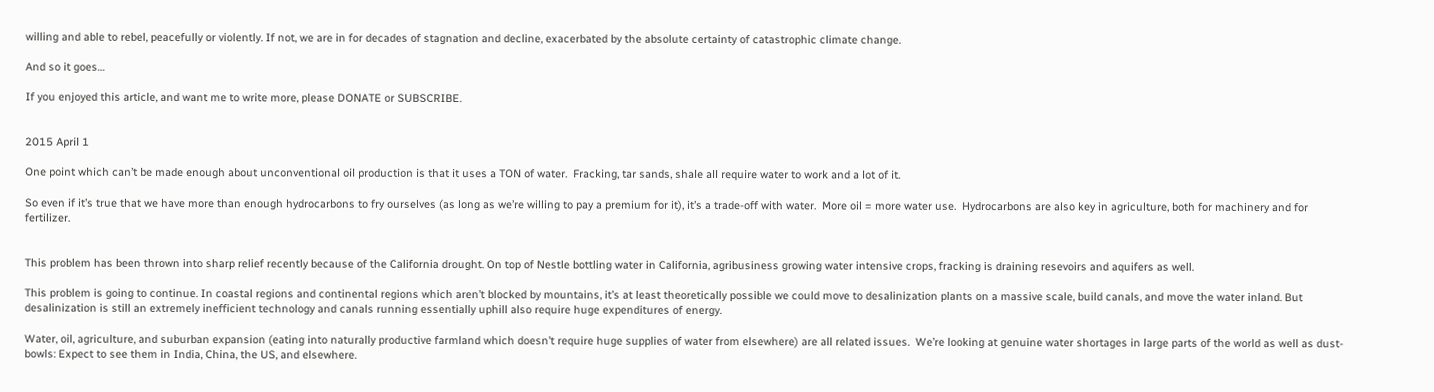willing and able to rebel, peacefully or violently. If not, we are in for decades of stagnation and decline, exacerbated by the absolute certainty of catastrophic climate change.

And so it goes…

If you enjoyed this article, and want me to write more, please DONATE or SUBSCRIBE.


2015 April 1

One point which can’t be made enough about unconventional oil production is that it uses a TON of water.  Fracking, tar sands, shale all require water to work and a lot of it.

So even if it’s true that we have more than enough hydrocarbons to fry ourselves (as long as we’re willing to pay a premium for it), it’s a trade-off with water.  More oil = more water use.  Hydrocarbons are also key in agriculture, both for machinery and for fertilizer.


This problem has been thrown into sharp relief recently because of the California drought. On top of Nestle bottling water in California, agribusiness growing water intensive crops, fracking is draining resevoirs and aquifers as well.

This problem is going to continue. In coastal regions and continental regions which aren’t blocked by mountains, it’s at least theoretically possible we could move to desalinization plants on a massive scale, build canals, and move the water inland. But desalinization is still an extremely inefficient technology and canals running essentially uphill also require huge expenditures of energy.

Water, oil, agriculture, and suburban expansion (eating into naturally productive farmland which doesn’t require huge supplies of water from elsewhere) are all related issues.  We’re looking at genuine water shortages in large parts of the world as well as dust-bowls: Expect to see them in India, China, the US, and elsewhere.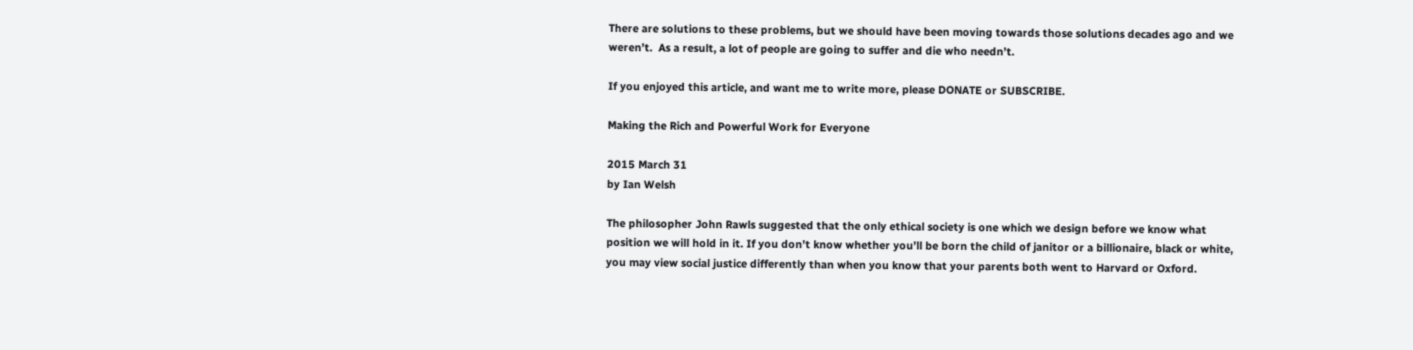There are solutions to these problems, but we should have been moving towards those solutions decades ago and we weren’t.  As a result, a lot of people are going to suffer and die who needn’t.

If you enjoyed this article, and want me to write more, please DONATE or SUBSCRIBE.

Making the Rich and Powerful Work for Everyone

2015 March 31
by Ian Welsh

The philosopher John Rawls suggested that the only ethical society is one which we design before we know what position we will hold in it. If you don’t know whether you’ll be born the child of janitor or a billionaire, black or white, you may view social justice differently than when you know that your parents both went to Harvard or Oxford.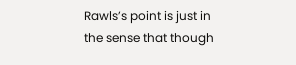Rawls’s point is just in the sense that though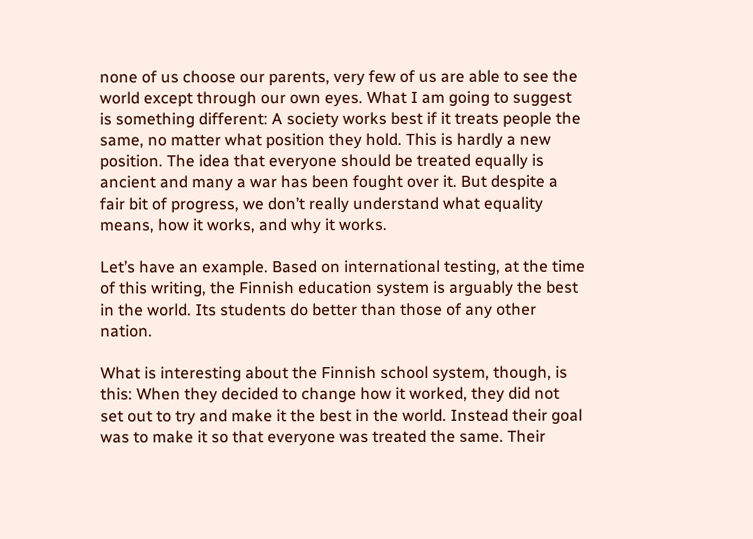none of us choose our parents, very few of us are able to see the world except through our own eyes. What I am going to suggest is something different: A society works best if it treats people the same, no matter what position they hold. This is hardly a new position. The idea that everyone should be treated equally is ancient and many a war has been fought over it. But despite a fair bit of progress, we don’t really understand what equality means, how it works, and why it works.

Let’s have an example. Based on international testing, at the time of this writing, the Finnish education system is arguably the best in the world. Its students do better than those of any other nation.

What is interesting about the Finnish school system, though, is this: When they decided to change how it worked, they did not set out to try and make it the best in the world. Instead their goal was to make it so that everyone was treated the same. Their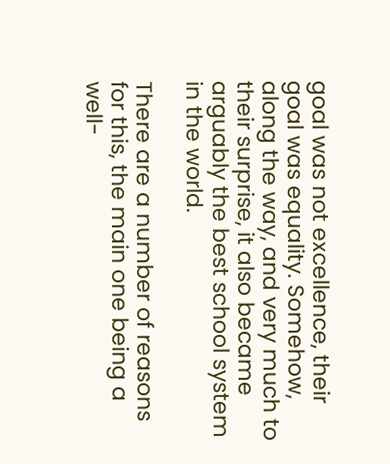goal was not excellence, their goal was equality. Somehow, along the way, and very much to their surprise, it also became arguably the best school system in the world.

There are a number of reasons for this, the main one being a well-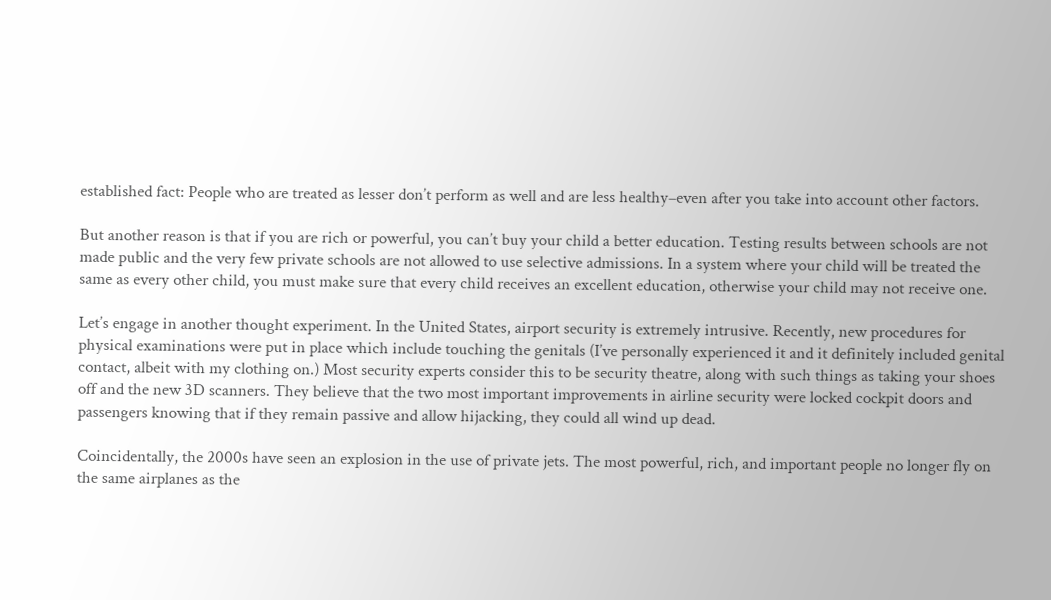established fact: People who are treated as lesser don’t perform as well and are less healthy–even after you take into account other factors.

But another reason is that if you are rich or powerful, you can’t buy your child a better education. Testing results between schools are not made public and the very few private schools are not allowed to use selective admissions. In a system where your child will be treated the same as every other child, you must make sure that every child receives an excellent education, otherwise your child may not receive one.

Let’s engage in another thought experiment. In the United States, airport security is extremely intrusive. Recently, new procedures for physical examinations were put in place which include touching the genitals (I’ve personally experienced it and it definitely included genital contact, albeit with my clothing on.) Most security experts consider this to be security theatre, along with such things as taking your shoes off and the new 3D scanners. They believe that the two most important improvements in airline security were locked cockpit doors and passengers knowing that if they remain passive and allow hijacking, they could all wind up dead.

Coincidentally, the 2000s have seen an explosion in the use of private jets. The most powerful, rich, and important people no longer fly on the same airplanes as the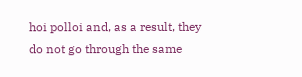hoi polloi and, as a result, they do not go through the same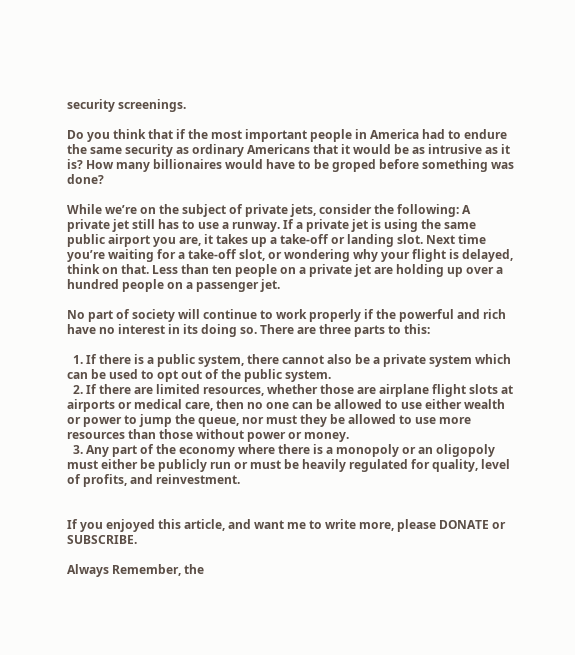security screenings.

Do you think that if the most important people in America had to endure the same security as ordinary Americans that it would be as intrusive as it is? How many billionaires would have to be groped before something was done?

While we’re on the subject of private jets, consider the following: A private jet still has to use a runway. If a private jet is using the same public airport you are, it takes up a take-off or landing slot. Next time you’re waiting for a take-off slot, or wondering why your flight is delayed, think on that. Less than ten people on a private jet are holding up over a hundred people on a passenger jet.

No part of society will continue to work properly if the powerful and rich have no interest in its doing so. There are three parts to this:

  1. If there is a public system, there cannot also be a private system which can be used to opt out of the public system.
  2. If there are limited resources, whether those are airplane flight slots at airports or medical care, then no one can be allowed to use either wealth or power to jump the queue, nor must they be allowed to use more resources than those without power or money.
  3. Any part of the economy where there is a monopoly or an oligopoly must either be publicly run or must be heavily regulated for quality, level of profits, and reinvestment.


If you enjoyed this article, and want me to write more, please DONATE or SUBSCRIBE.

Always Remember, the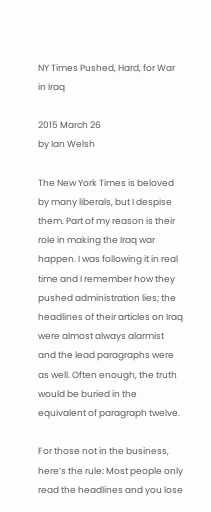NY Times Pushed, Hard, for War in Iraq

2015 March 26
by Ian Welsh

The New York Times is beloved by many liberals, but I despise them. Part of my reason is their role in making the Iraq war happen. I was following it in real time and I remember how they pushed administration lies; the headlines of their articles on Iraq were almost always alarmist  and the lead paragraphs were as well. Often enough, the truth would be buried in the equivalent of paragraph twelve.

For those not in the business, here’s the rule: Most people only read the headlines and you lose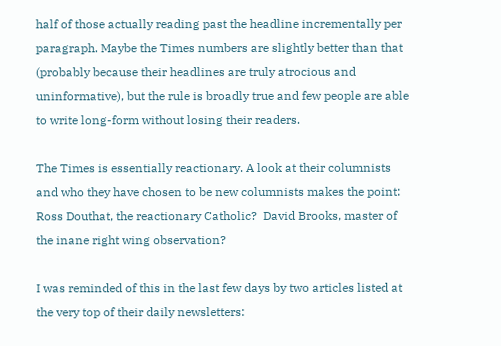half of those actually reading past the headline incrementally per paragraph. Maybe the Times numbers are slightly better than that (probably because their headlines are truly atrocious and uninformative), but the rule is broadly true and few people are able to write long-form without losing their readers.

The Times is essentially reactionary. A look at their columnists and who they have chosen to be new columnists makes the point: Ross Douthat, the reactionary Catholic?  David Brooks, master of the inane right wing observation?

I was reminded of this in the last few days by two articles listed at the very top of their daily newsletters: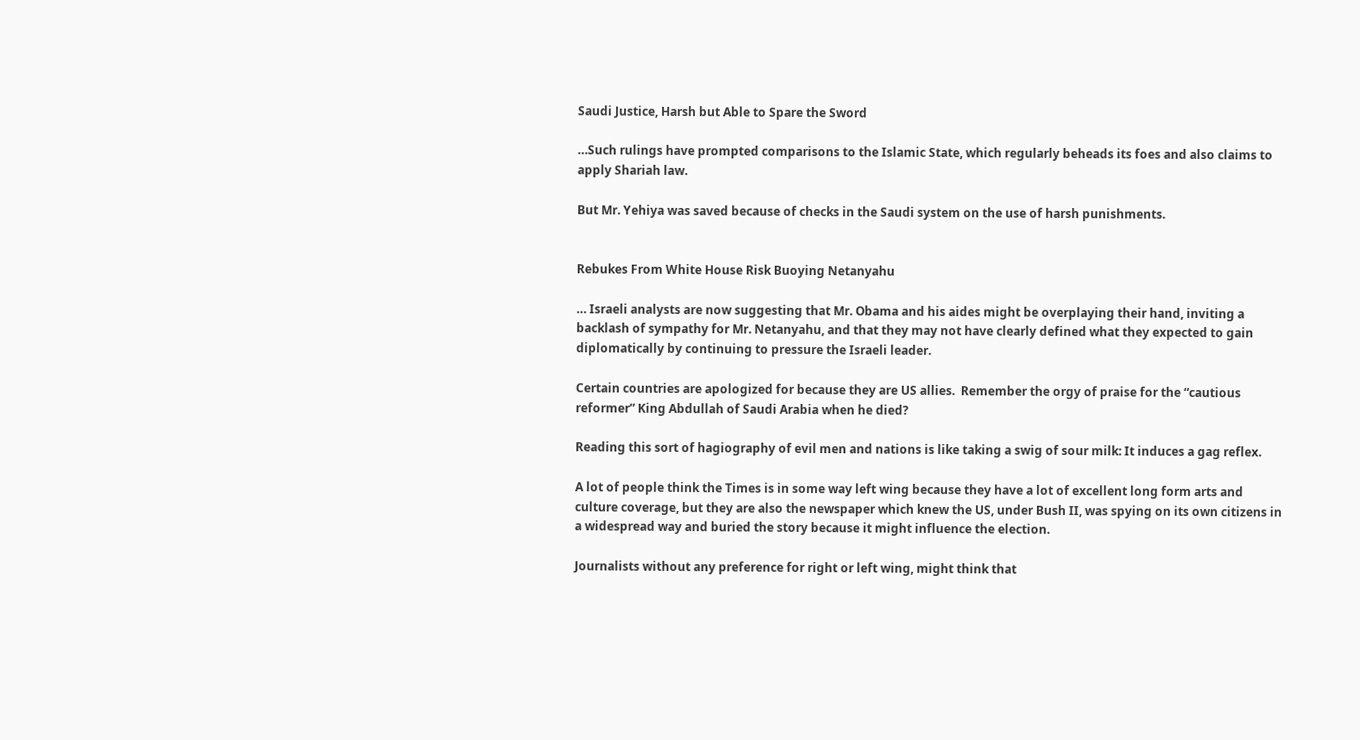Saudi Justice, Harsh but Able to Spare the Sword

…Such rulings have prompted comparisons to the Islamic State, which regularly beheads its foes and also claims to apply Shariah law.

But Mr. Yehiya was saved because of checks in the Saudi system on the use of harsh punishments.


Rebukes From White House Risk Buoying Netanyahu

… Israeli analysts are now suggesting that Mr. Obama and his aides might be overplaying their hand, inviting a backlash of sympathy for Mr. Netanyahu, and that they may not have clearly defined what they expected to gain diplomatically by continuing to pressure the Israeli leader.

Certain countries are apologized for because they are US allies.  Remember the orgy of praise for the “cautious reformer” King Abdullah of Saudi Arabia when he died?

Reading this sort of hagiography of evil men and nations is like taking a swig of sour milk: It induces a gag reflex.

A lot of people think the Times is in some way left wing because they have a lot of excellent long form arts and culture coverage, but they are also the newspaper which knew the US, under Bush II, was spying on its own citizens in a widespread way and buried the story because it might influence the election.

Journalists without any preference for right or left wing, might think that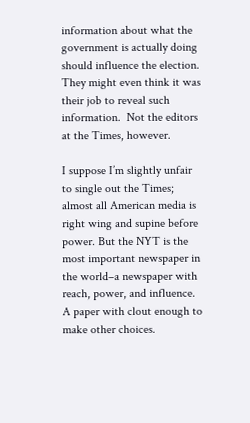information about what the government is actually doing should influence the election.  They might even think it was their job to reveal such information.  Not the editors at the Times, however.

I suppose I’m slightly unfair to single out the Times; almost all American media is right wing and supine before power. But the NYT is the most important newspaper in the world–a newspaper with reach, power, and influence. A paper with clout enough to make other choices.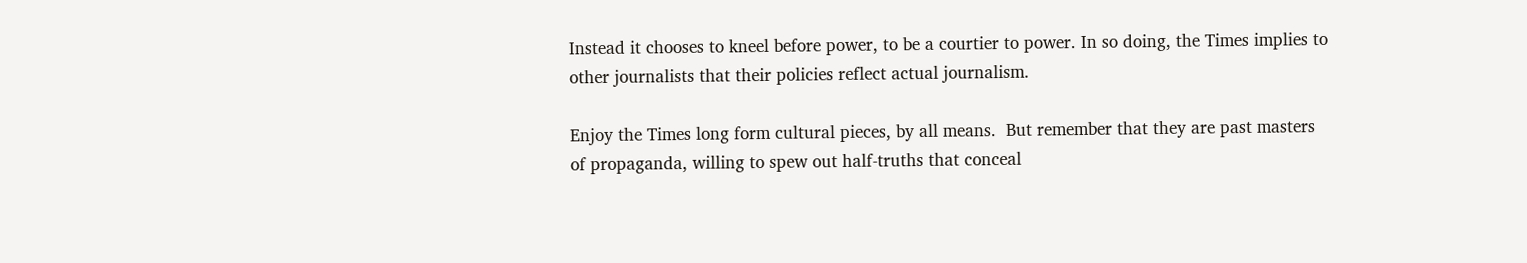Instead it chooses to kneel before power, to be a courtier to power. In so doing, the Times implies to other journalists that their policies reflect actual journalism.

Enjoy the Times long form cultural pieces, by all means.  But remember that they are past masters of propaganda, willing to spew out half-truths that conceal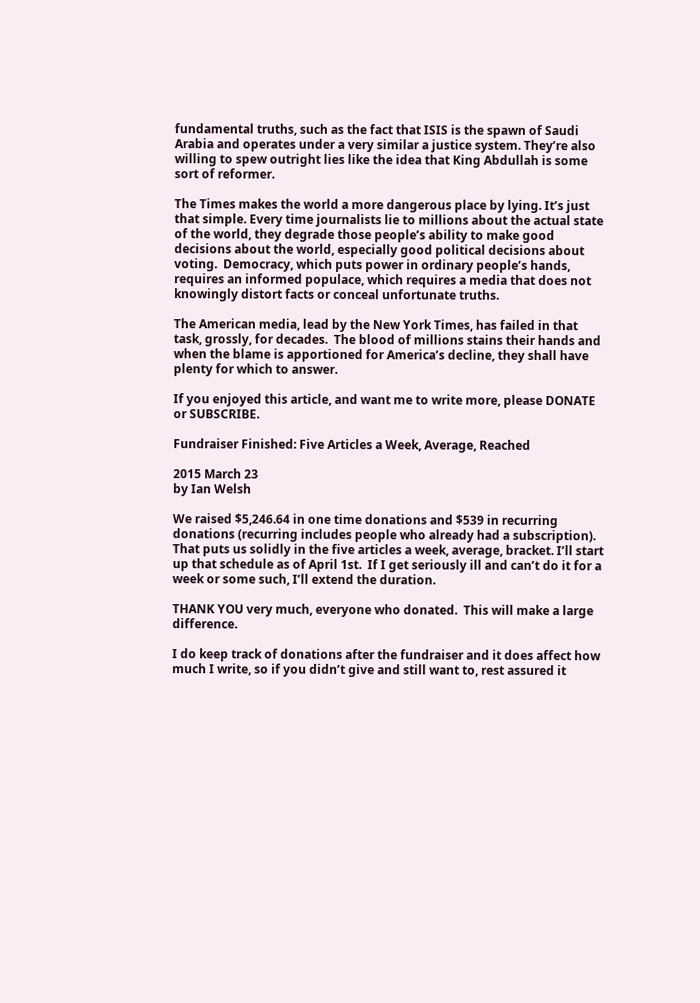fundamental truths, such as the fact that ISIS is the spawn of Saudi Arabia and operates under a very similar a justice system. They’re also willing to spew outright lies like the idea that King Abdullah is some sort of reformer.

The Times makes the world a more dangerous place by lying. It’s just that simple. Every time journalists lie to millions about the actual state of the world, they degrade those people’s ability to make good decisions about the world, especially good political decisions about voting.  Democracy, which puts power in ordinary people’s hands, requires an informed populace, which requires a media that does not knowingly distort facts or conceal unfortunate truths.

The American media, lead by the New York Times, has failed in that task, grossly, for decades.  The blood of millions stains their hands and when the blame is apportioned for America’s decline, they shall have plenty for which to answer.

If you enjoyed this article, and want me to write more, please DONATE or SUBSCRIBE.

Fundraiser Finished: Five Articles a Week, Average, Reached

2015 March 23
by Ian Welsh

We raised $5,246.64 in one time donations and $539 in recurring donations (recurring includes people who already had a subscription).  That puts us solidly in the five articles a week, average, bracket. I’ll start up that schedule as of April 1st.  If I get seriously ill and can’t do it for a week or some such, I’ll extend the duration.

THANK YOU very much, everyone who donated.  This will make a large difference.

I do keep track of donations after the fundraiser and it does affect how much I write, so if you didn’t give and still want to, rest assured it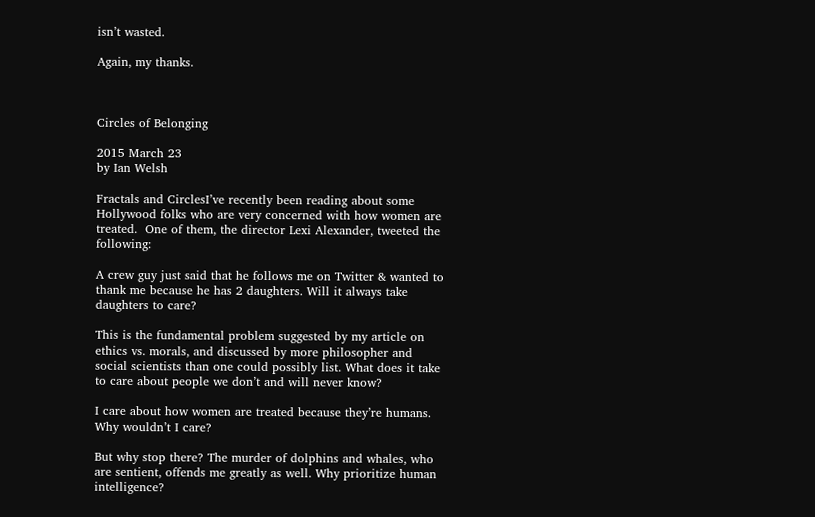isn’t wasted.

Again, my thanks.



Circles of Belonging

2015 March 23
by Ian Welsh

Fractals and CirclesI’ve recently been reading about some Hollywood folks who are very concerned with how women are treated.  One of them, the director Lexi Alexander, tweeted the following:

A crew guy just said that he follows me on Twitter & wanted to thank me because he has 2 daughters. Will it always take daughters to care?

This is the fundamental problem suggested by my article on ethics vs. morals, and discussed by more philosopher and social scientists than one could possibly list. What does it take to care about people we don’t and will never know?

I care about how women are treated because they’re humans.  Why wouldn’t I care?

But why stop there? The murder of dolphins and whales, who are sentient, offends me greatly as well. Why prioritize human intelligence?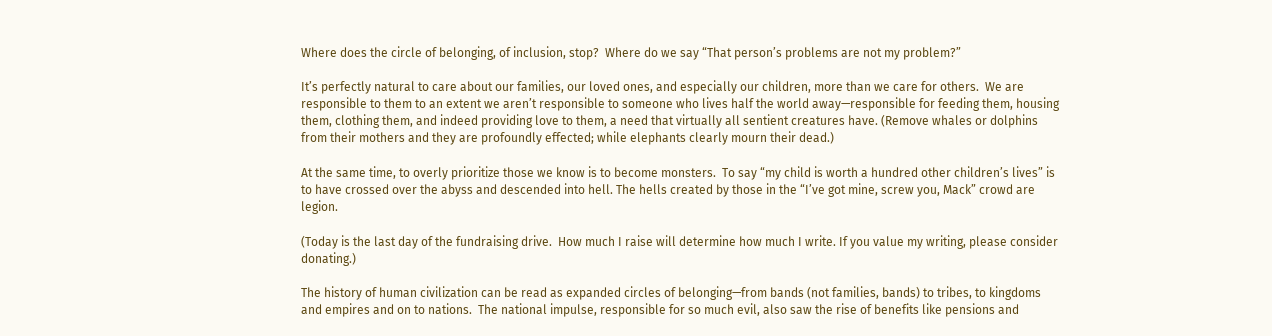Where does the circle of belonging, of inclusion, stop?  Where do we say “That person’s problems are not my problem?”

It’s perfectly natural to care about our families, our loved ones, and especially our children, more than we care for others.  We are responsible to them to an extent we aren’t responsible to someone who lives half the world away—responsible for feeding them, housing them, clothing them, and indeed providing love to them, a need that virtually all sentient creatures have. (Remove whales or dolphins from their mothers and they are profoundly effected; while elephants clearly mourn their dead.)

At the same time, to overly prioritize those we know is to become monsters.  To say “my child is worth a hundred other children’s lives” is to have crossed over the abyss and descended into hell. The hells created by those in the “I’ve got mine, screw you, Mack” crowd are legion.

(Today is the last day of the fundraising drive.  How much I raise will determine how much I write. If you value my writing, please consider donating.)

The history of human civilization can be read as expanded circles of belonging—from bands (not families, bands) to tribes, to kingdoms and empires and on to nations.  The national impulse, responsible for so much evil, also saw the rise of benefits like pensions and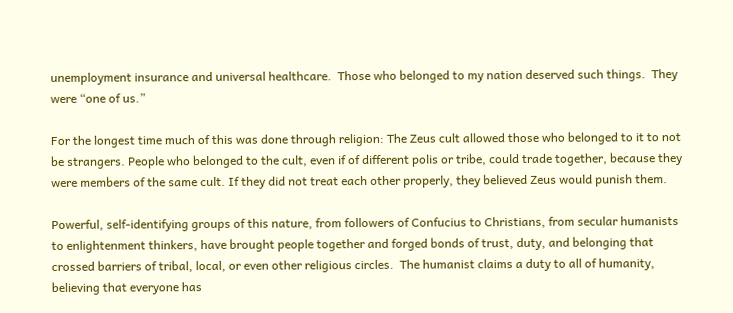unemployment insurance and universal healthcare.  Those who belonged to my nation deserved such things.  They were “one of us.”

For the longest time much of this was done through religion: The Zeus cult allowed those who belonged to it to not be strangers. People who belonged to the cult, even if of different polis or tribe, could trade together, because they were members of the same cult. If they did not treat each other properly, they believed Zeus would punish them.

Powerful, self-identifying groups of this nature, from followers of Confucius to Christians, from secular humanists to enlightenment thinkers, have brought people together and forged bonds of trust, duty, and belonging that crossed barriers of tribal, local, or even other religious circles.  The humanist claims a duty to all of humanity, believing that everyone has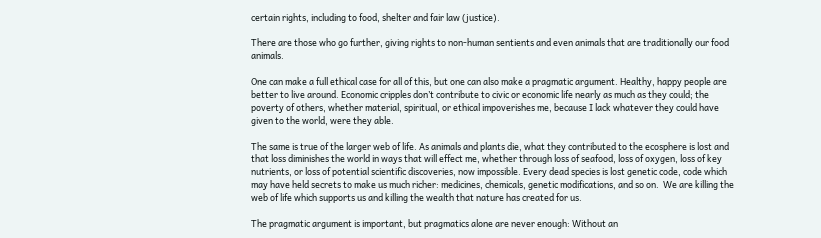certain rights, including to food, shelter and fair law (justice).

There are those who go further, giving rights to non-human sentients and even animals that are traditionally our food animals.

One can make a full ethical case for all of this, but one can also make a pragmatic argument. Healthy, happy people are better to live around. Economic cripples don’t contribute to civic or economic life nearly as much as they could; the poverty of others, whether material, spiritual, or ethical impoverishes me, because I lack whatever they could have given to the world, were they able.

The same is true of the larger web of life. As animals and plants die, what they contributed to the ecosphere is lost and that loss diminishes the world in ways that will effect me, whether through loss of seafood, loss of oxygen, loss of key nutrients, or loss of potential scientific discoveries, now impossible. Every dead species is lost genetic code, code which may have held secrets to make us much richer: medicines, chemicals, genetic modifications, and so on.  We are killing the web of life which supports us and killing the wealth that nature has created for us.

The pragmatic argument is important, but pragmatics alone are never enough: Without an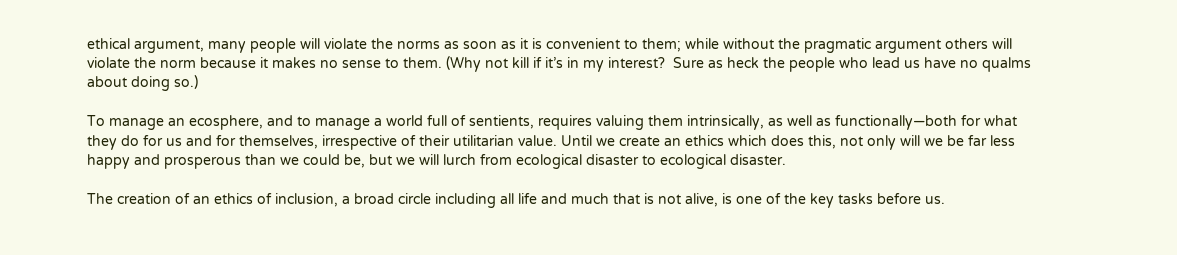ethical argument, many people will violate the norms as soon as it is convenient to them; while without the pragmatic argument others will violate the norm because it makes no sense to them. (Why not kill if it’s in my interest?  Sure as heck the people who lead us have no qualms about doing so.)

To manage an ecosphere, and to manage a world full of sentients, requires valuing them intrinsically, as well as functionally—both for what they do for us and for themselves, irrespective of their utilitarian value. Until we create an ethics which does this, not only will we be far less happy and prosperous than we could be, but we will lurch from ecological disaster to ecological disaster.

The creation of an ethics of inclusion, a broad circle including all life and much that is not alive, is one of the key tasks before us.